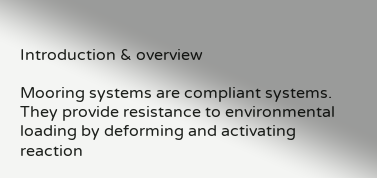Introduction & overview

Mooring systems are compliant systems. They provide resistance to environmental loading by deforming and activating reaction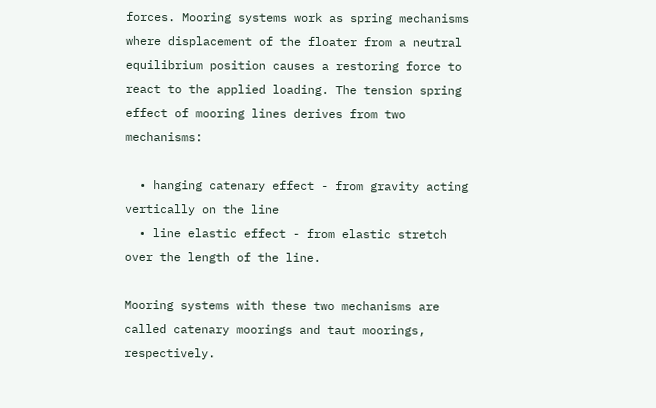forces. Mooring systems work as spring mechanisms where displacement of the floater from a neutral equilibrium position causes a restoring force to react to the applied loading. The tension spring effect of mooring lines derives from two mechanisms:

  • hanging catenary effect - from gravity acting vertically on the line
  • line elastic effect - from elastic stretch over the length of the line.

Mooring systems with these two mechanisms are called catenary moorings and taut moorings, respectively.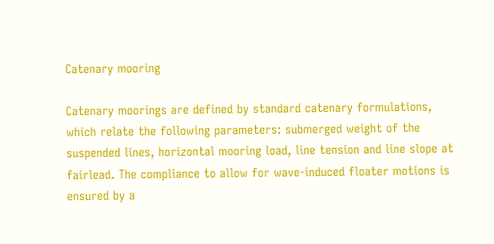Catenary mooring

Catenary moorings are defined by standard catenary formulations, which relate the following parameters: submerged weight of the suspended lines, horizontal mooring load, line tension and line slope at fairlead. The compliance to allow for wave-induced floater motions is ensured by a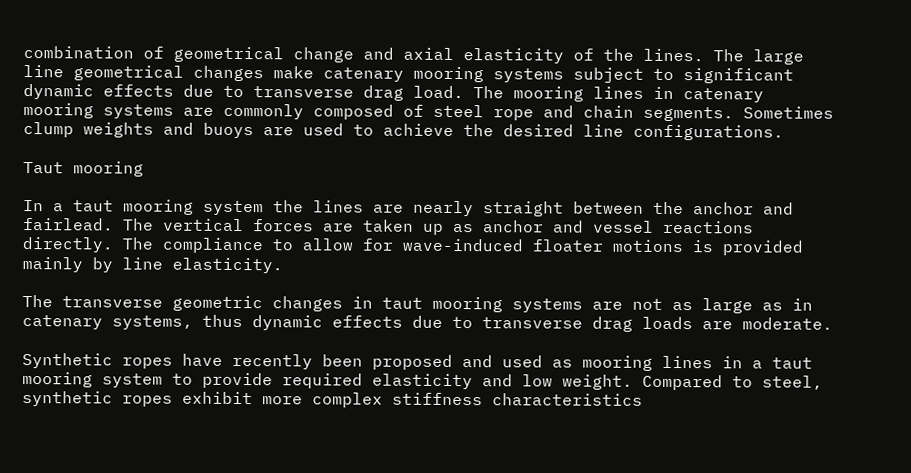combination of geometrical change and axial elasticity of the lines. The large line geometrical changes make catenary mooring systems subject to significant dynamic effects due to transverse drag load. The mooring lines in catenary mooring systems are commonly composed of steel rope and chain segments. Sometimes clump weights and buoys are used to achieve the desired line configurations.

Taut mooring

In a taut mooring system the lines are nearly straight between the anchor and fairlead. The vertical forces are taken up as anchor and vessel reactions directly. The compliance to allow for wave-induced floater motions is provided mainly by line elasticity.

The transverse geometric changes in taut mooring systems are not as large as in catenary systems, thus dynamic effects due to transverse drag loads are moderate.

Synthetic ropes have recently been proposed and used as mooring lines in a taut mooring system to provide required elasticity and low weight. Compared to steel, synthetic ropes exhibit more complex stiffness characteristics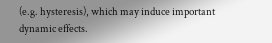(e.g. hysteresis), which may induce important dynamic effects.